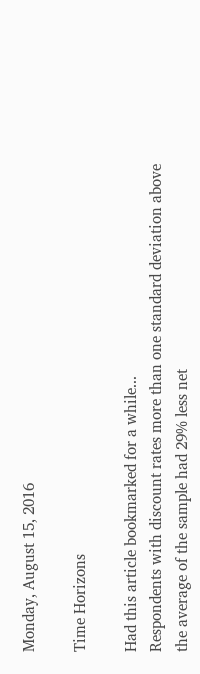Monday, August 15, 2016

Time Horizons

Had this article bookmarked for a while...
Respondents with discount rates more than one standard deviation above the average of the sample had 29% less net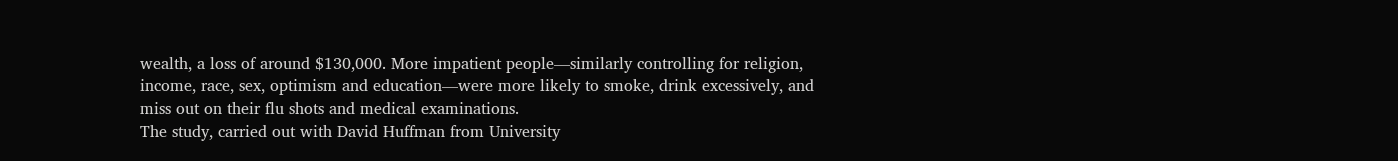wealth, a loss of around $130,000. More impatient people—similarly controlling for religion, income, race, sex, optimism and education—were more likely to smoke, drink excessively, and miss out on their flu shots and medical examinations.
The study, carried out with David Huffman from University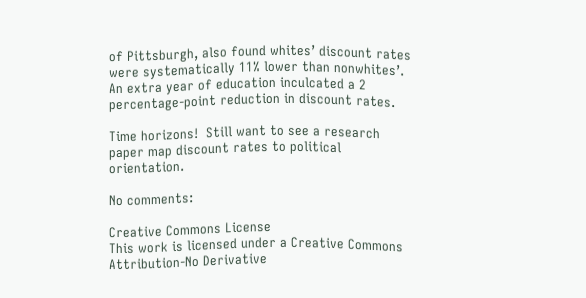of Pittsburgh, also found whites’ discount rates were systematically 11% lower than nonwhites’. An extra year of education inculcated a 2 percentage-point reduction in discount rates.

Time horizons!  Still want to see a research paper map discount rates to political orientation.

No comments:

Creative Commons License
This work is licensed under a Creative Commons Attribution-No Derivative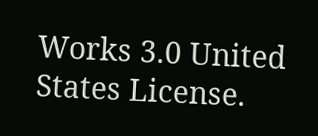Works 3.0 United States License.